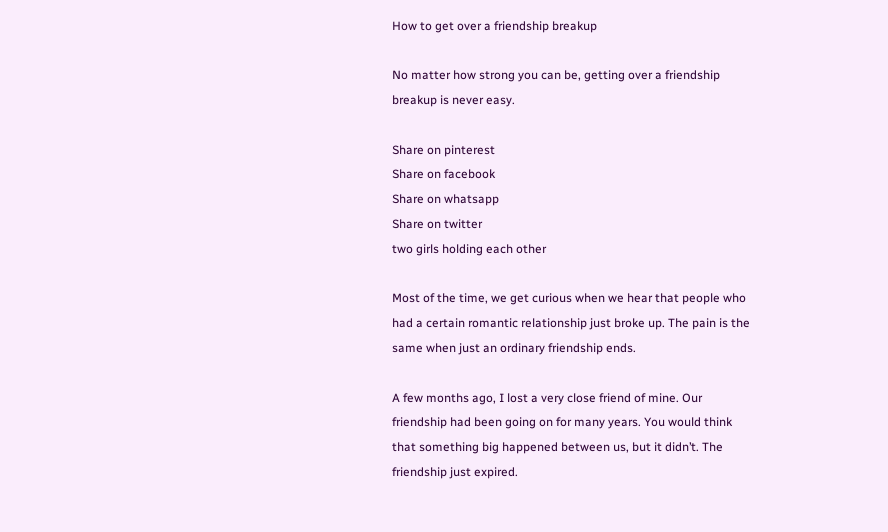How to get over a friendship breakup

No matter how strong you can be, getting over a friendship breakup is never easy.

Share on pinterest
Share on facebook
Share on whatsapp
Share on twitter
two girls holding each other

Most of the time, we get curious when we hear that people who had a certain romantic relationship just broke up. The pain is the same when just an ordinary friendship ends.

A few months ago, I lost a very close friend of mine. Our friendship had been going on for many years. You would think that something big happened between us, but it didn’t. The friendship just expired.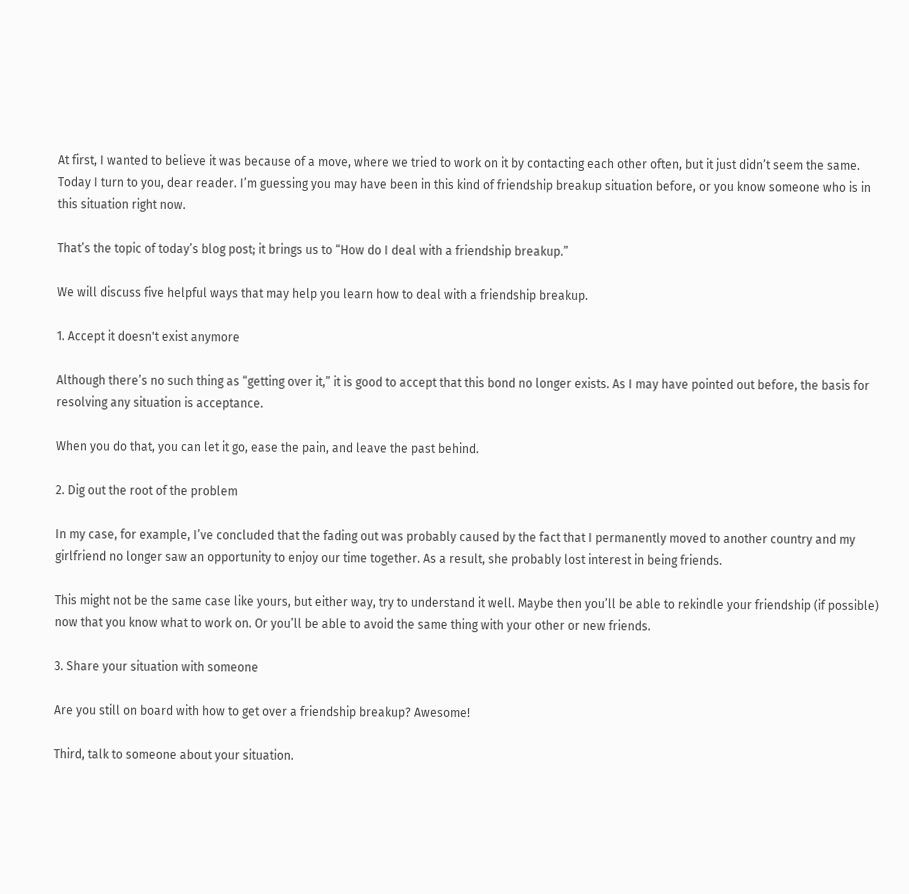At first, I wanted to believe it was because of a move, where we tried to work on it by contacting each other often, but it just didn’t seem the same. Today I turn to you, dear reader. I’m guessing you may have been in this kind of friendship breakup situation before, or you know someone who is in this situation right now.

That’s the topic of today’s blog post; it brings us to “How do I deal with a friendship breakup.”

We will discuss five helpful ways that may help you learn how to deal with a friendship breakup.

1. Accept it doesn't exist anymore

Although there’s no such thing as “getting over it,” it is good to accept that this bond no longer exists. As I may have pointed out before, the basis for resolving any situation is acceptance.

When you do that, you can let it go, ease the pain, and leave the past behind.

2. Dig out the root of the problem

In my case, for example, I’ve concluded that the fading out was probably caused by the fact that I permanently moved to another country and my girlfriend no longer saw an opportunity to enjoy our time together. As a result, she probably lost interest in being friends.

This might not be the same case like yours, but either way, try to understand it well. Maybe then you’ll be able to rekindle your friendship (if possible) now that you know what to work on. Or you’ll be able to avoid the same thing with your other or new friends.

3. Share your situation with someone

Are you still on board with how to get over a friendship breakup? Awesome!

Third, talk to someone about your situation.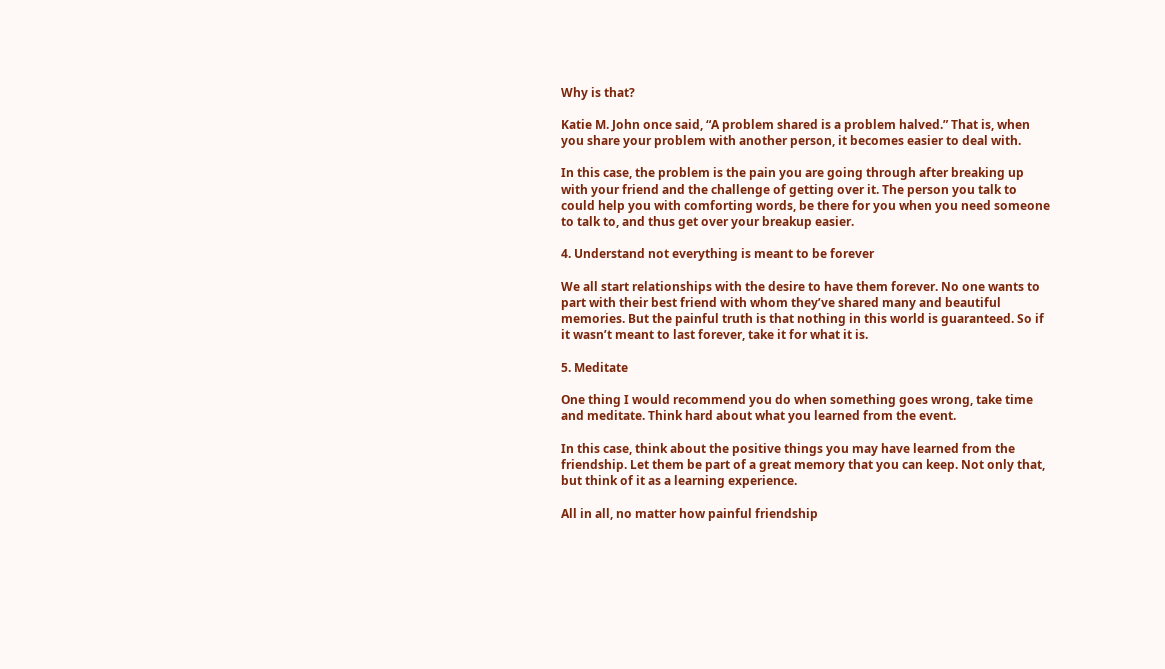Why is that?

Katie M. John once said, “A problem shared is a problem halved.” That is, when you share your problem with another person, it becomes easier to deal with.

In this case, the problem is the pain you are going through after breaking up with your friend and the challenge of getting over it. The person you talk to could help you with comforting words, be there for you when you need someone to talk to, and thus get over your breakup easier.

4. Understand not everything is meant to be forever

We all start relationships with the desire to have them forever. No one wants to part with their best friend with whom they’ve shared many and beautiful memories. But the painful truth is that nothing in this world is guaranteed. So if it wasn’t meant to last forever, take it for what it is.

5. Meditate

One thing I would recommend you do when something goes wrong, take time and meditate. Think hard about what you learned from the event.

In this case, think about the positive things you may have learned from the friendship. Let them be part of a great memory that you can keep. Not only that, but think of it as a learning experience.

All in all, no matter how painful friendship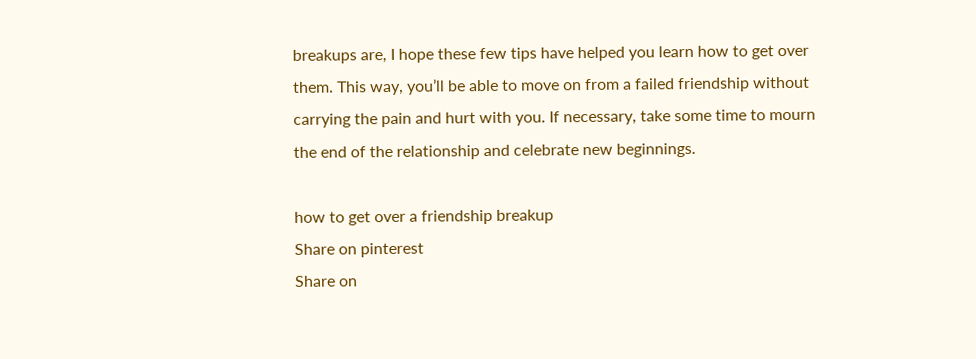breakups are, I hope these few tips have helped you learn how to get over them. This way, you’ll be able to move on from a failed friendship without carrying the pain and hurt with you. If necessary, take some time to mourn the end of the relationship and celebrate new beginnings.

how to get over a friendship breakup
Share on pinterest
Share on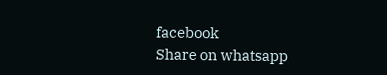facebook
Share on whatsapp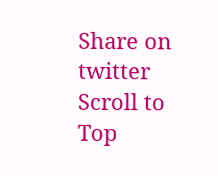Share on twitter
Scroll to Top